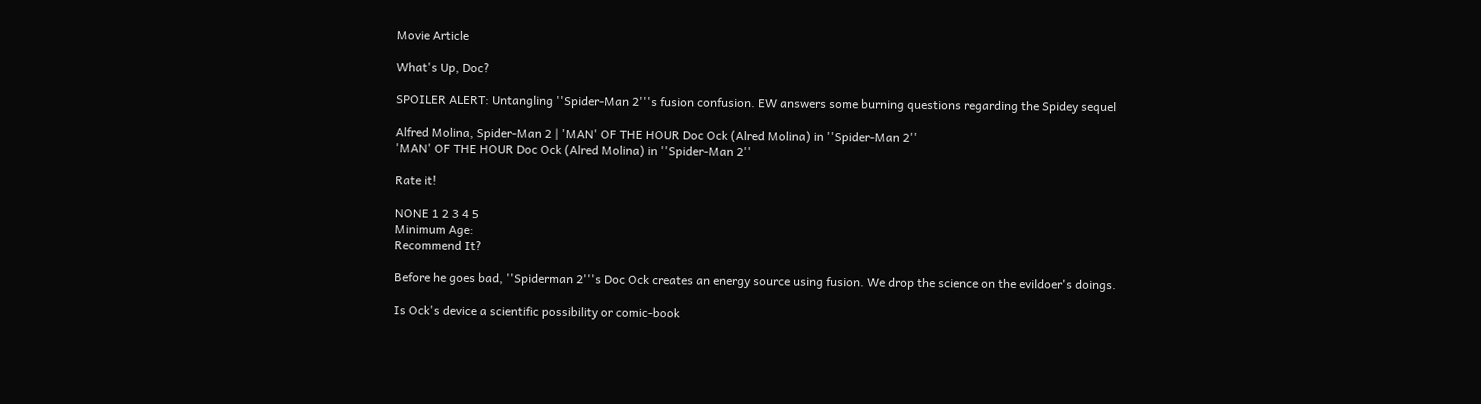Movie Article

What's Up, Doc?

SPOILER ALERT: Untangling ''Spider-Man 2'''s fusion confusion. EW answers some burning questions regarding the Spidey sequel

Alfred Molina, Spider-Man 2 | 'MAN' OF THE HOUR Doc Ock (Alred Molina) in ''Spider-Man 2''
'MAN' OF THE HOUR Doc Ock (Alred Molina) in ''Spider-Man 2''

Rate it!

NONE 1 2 3 4 5
Minimum Age:
Recommend It?

Before he goes bad, ''Spiderman 2'''s Doc Ock creates an energy source using fusion. We drop the science on the evildoer's doings.

Is Ock's device a scientific possibility or comic-book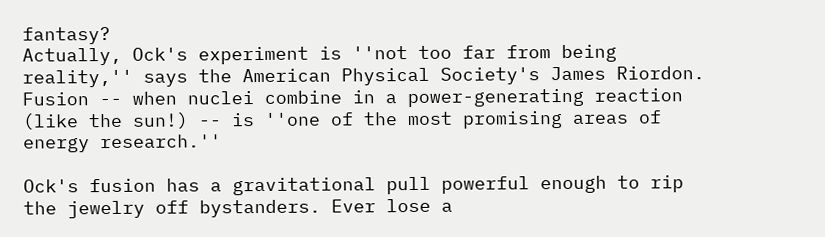fantasy?
Actually, Ock's experiment is ''not too far from being reality,'' says the American Physical Society's James Riordon. Fusion -- when nuclei combine in a power-generating reaction (like the sun!) -- is ''one of the most promising areas of energy research.''

Ock's fusion has a gravitational pull powerful enough to rip the jewelry off bystanders. Ever lose a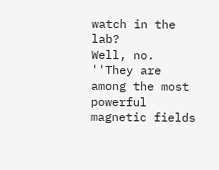watch in the lab?
Well, no. ''They are among the most powerful magnetic fields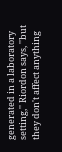generated in a laboratory setting,'' Riordon says, ''but they don't affect anything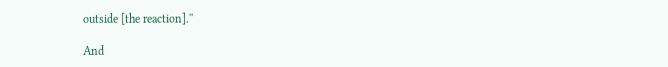outside [the reaction].''

And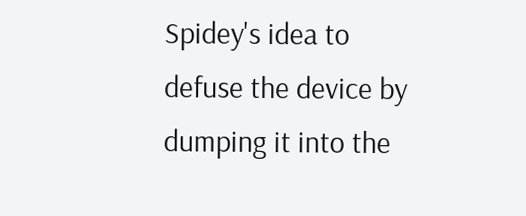Spidey's idea to defuse the device by dumping it into the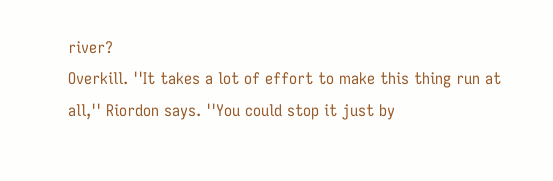river?
Overkill. ''It takes a lot of effort to make this thing run at all,'' Riordon says. ''You could stop it just by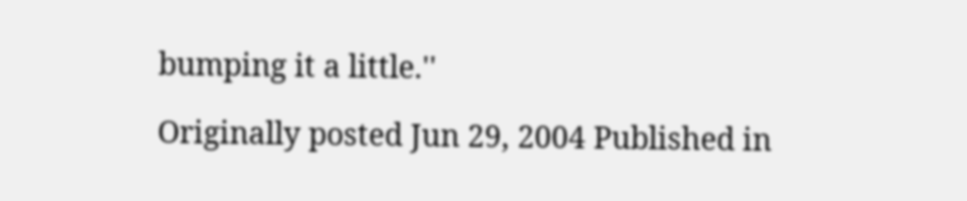bumping it a little.''

Originally posted Jun 29, 2004 Published in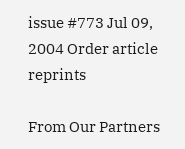issue #773 Jul 09, 2004 Order article reprints

From Our Partners